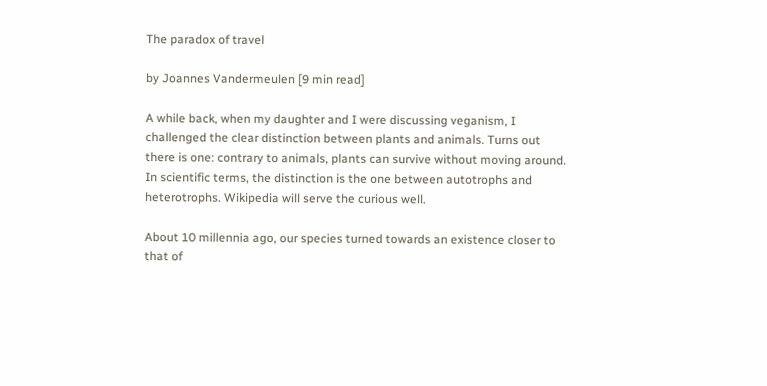The paradox of travel

by Joannes Vandermeulen [9 min read]

A while back, when my daughter and I were discussing veganism, I challenged the clear distinction between plants and animals. Turns out there is one: contrary to animals, plants can survive without moving around. In scientific terms, the distinction is the one between autotrophs and heterotrophs. Wikipedia will serve the curious well.

About 10 millennia ago, our species turned towards an existence closer to that of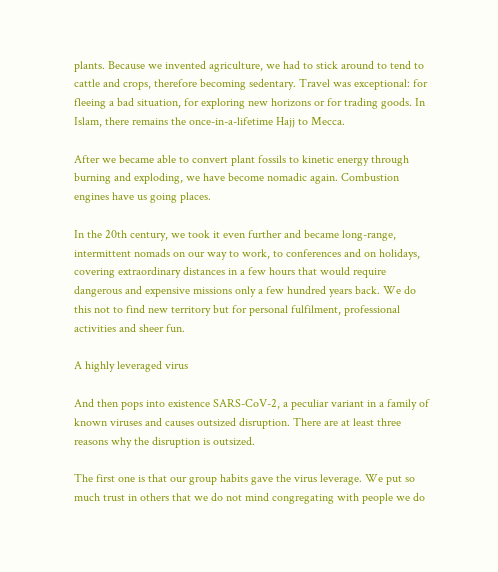plants. Because we invented agriculture, we had to stick around to tend to cattle and crops, therefore becoming sedentary. Travel was exceptional: for fleeing a bad situation, for exploring new horizons or for trading goods. In Islam, there remains the once-in-a-lifetime Hajj to Mecca.

After we became able to convert plant fossils to kinetic energy through burning and exploding, we have become nomadic again. Combustion engines have us going places.

In the 20th century, we took it even further and became long-range, intermittent nomads on our way to work, to conferences and on holidays, covering extraordinary distances in a few hours that would require dangerous and expensive missions only a few hundred years back. We do this not to find new territory but for personal fulfilment, professional activities and sheer fun.

A highly leveraged virus

And then pops into existence SARS-CoV-2, a peculiar variant in a family of known viruses and causes outsized disruption. There are at least three reasons why the disruption is outsized.

The first one is that our group habits gave the virus leverage. We put so much trust in others that we do not mind congregating with people we do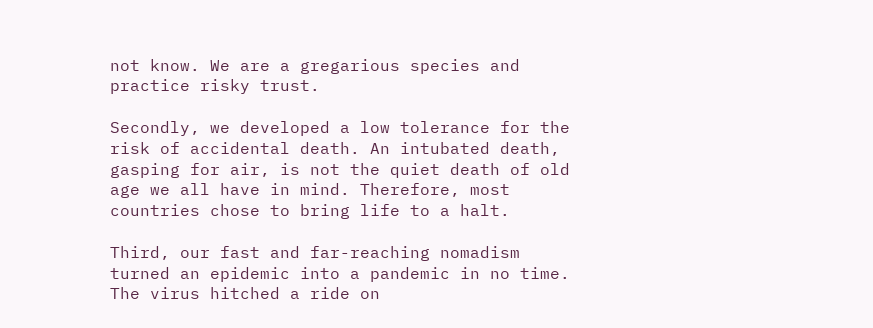not know. We are a gregarious species and practice risky trust.

Secondly, we developed a low tolerance for the risk of accidental death. An intubated death, gasping for air, is not the quiet death of old age we all have in mind. Therefore, most countries chose to bring life to a halt.

Third, our fast and far-reaching nomadism turned an epidemic into a pandemic in no time. The virus hitched a ride on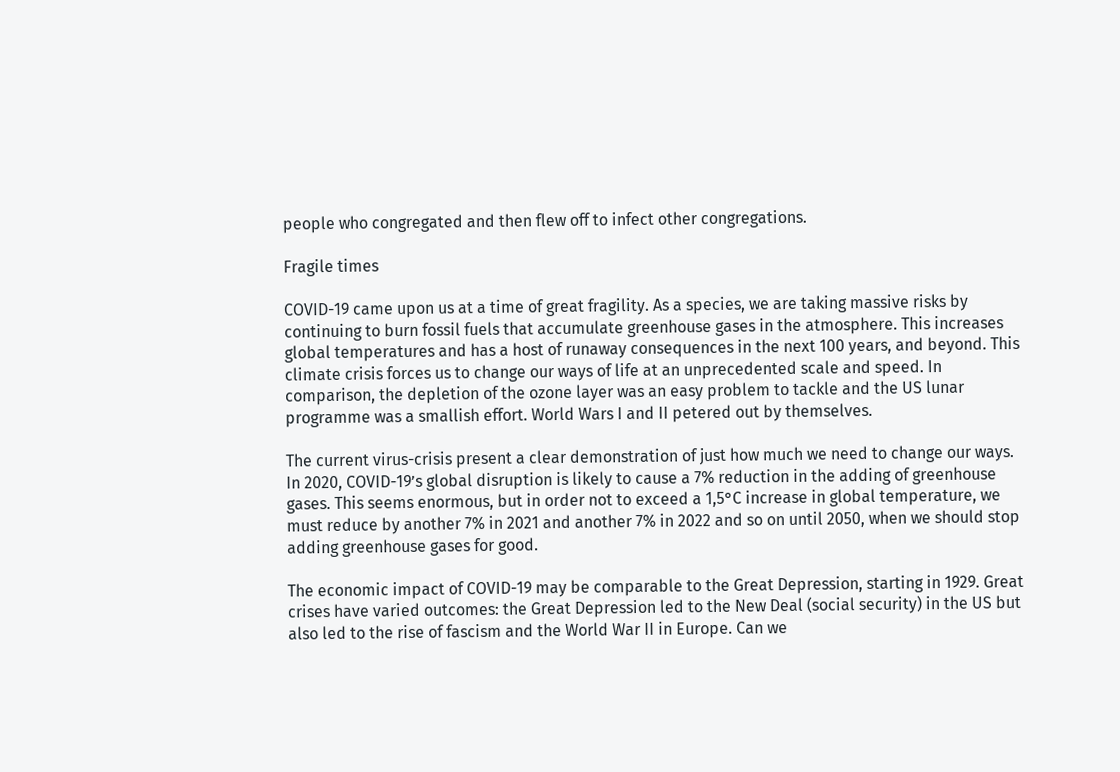people who congregated and then flew off to infect other congregations.

Fragile times

COVID-19 came upon us at a time of great fragility. As a species, we are taking massive risks by continuing to burn fossil fuels that accumulate greenhouse gases in the atmosphere. This increases global temperatures and has a host of runaway consequences in the next 100 years, and beyond. This climate crisis forces us to change our ways of life at an unprecedented scale and speed. In comparison, the depletion of the ozone layer was an easy problem to tackle and the US lunar programme was a smallish effort. World Wars I and II petered out by themselves.

The current virus-crisis present a clear demonstration of just how much we need to change our ways. In 2020, COVID-19’s global disruption is likely to cause a 7% reduction in the adding of greenhouse gases. This seems enormous, but in order not to exceed a 1,5°C increase in global temperature, we must reduce by another 7% in 2021 and another 7% in 2022 and so on until 2050, when we should stop adding greenhouse gases for good.

The economic impact of COVID-19 may be comparable to the Great Depression, starting in 1929. Great crises have varied outcomes: the Great Depression led to the New Deal (social security) in the US but also led to the rise of fascism and the World War II in Europe. Can we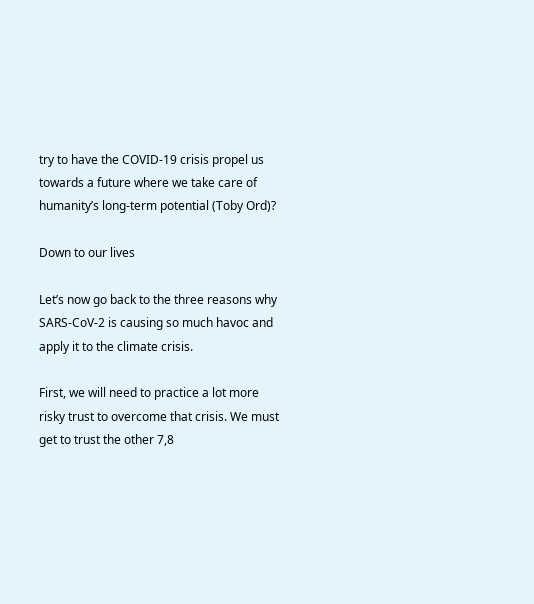try to have the COVID-19 crisis propel us towards a future where we take care of humanity’s long-term potential (Toby Ord)?

Down to our lives

Let’s now go back to the three reasons why SARS-CoV-2 is causing so much havoc and apply it to the climate crisis.

First, we will need to practice a lot more risky trust to overcome that crisis. We must get to trust the other 7,8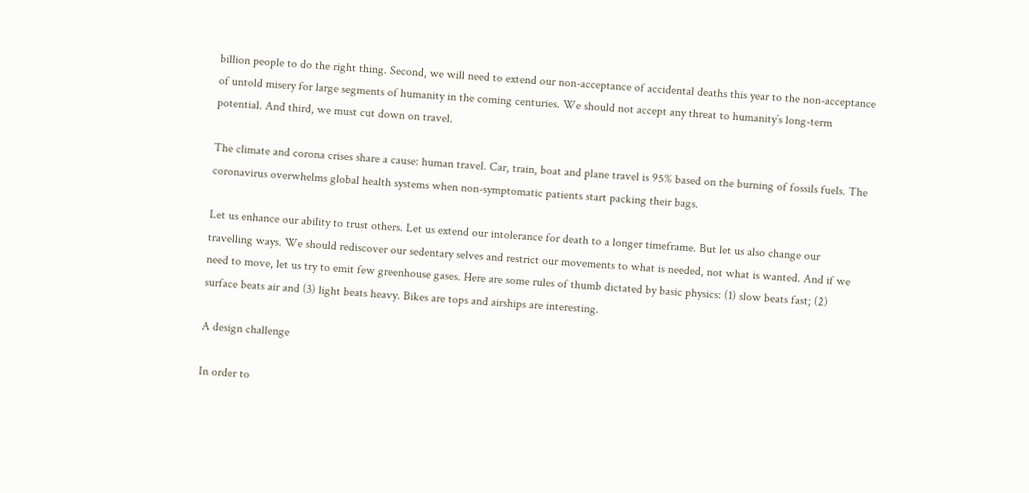billion people to do the right thing. Second, we will need to extend our non-acceptance of accidental deaths this year to the non-acceptance of untold misery for large segments of humanity in the coming centuries. We should not accept any threat to humanity’s long-term potential. And third, we must cut down on travel.

The climate and corona crises share a cause: human travel. Car, train, boat and plane travel is 95% based on the burning of fossils fuels. The coronavirus overwhelms global health systems when non-symptomatic patients start packing their bags.

Let us enhance our ability to trust others. Let us extend our intolerance for death to a longer timeframe. But let us also change our travelling ways. We should rediscover our sedentary selves and restrict our movements to what is needed, not what is wanted. And if we need to move, let us try to emit few greenhouse gases. Here are some rules of thumb dictated by basic physics: (1) slow beats fast; (2) surface beats air and (3) light beats heavy. Bikes are tops and airships are interesting.

A design challenge

In order to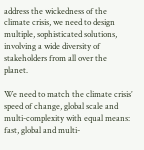address the wickedness of the climate crisis, we need to design multiple, sophisticated solutions, involving a wide diversity of stakeholders from all over the planet.

We need to match the climate crisis’ speed of change, global scale and multi-complexity with equal means: fast, global and multi-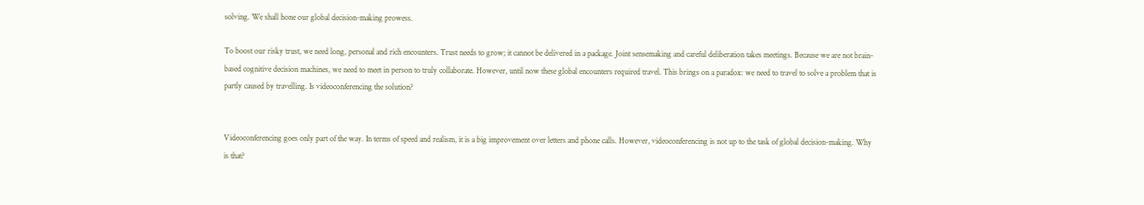solving. We shall hone our global decision-making prowess.

To boost our risky trust, we need long, personal and rich encounters. Trust needs to grow; it cannot be delivered in a package. Joint sensemaking and careful deliberation takes meetings. Because we are not brain-based cognitive decision machines, we need to meet in person to truly collaborate. However, until now these global encounters required travel. This brings on a paradox: we need to travel to solve a problem that is partly caused by travelling. Is videoconferencing the solution?


Videoconferencing goes only part of the way. In terms of speed and realism, it is a big improvement over letters and phone calls. However, videoconferencing is not up to the task of global decision-making. Why is that?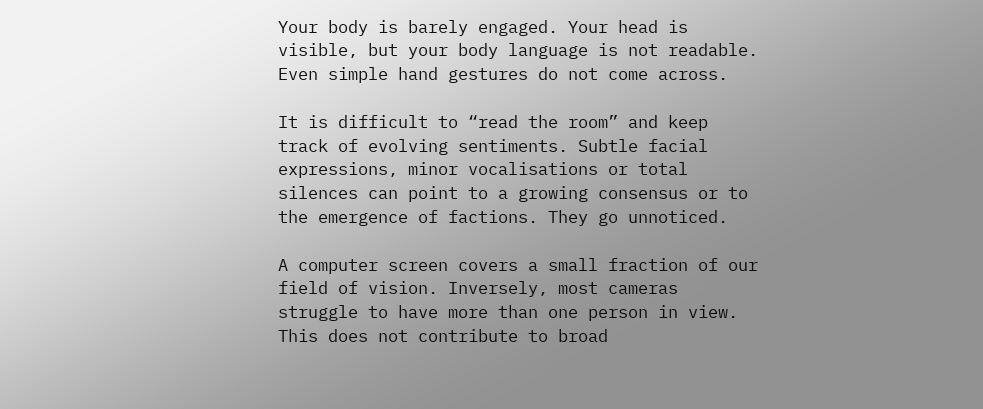Your body is barely engaged. Your head is visible, but your body language is not readable. Even simple hand gestures do not come across.

It is difficult to “read the room” and keep track of evolving sentiments. Subtle facial expressions, minor vocalisations or total silences can point to a growing consensus or to the emergence of factions. They go unnoticed.

A computer screen covers a small fraction of our field of vision. Inversely, most cameras struggle to have more than one person in view. This does not contribute to broad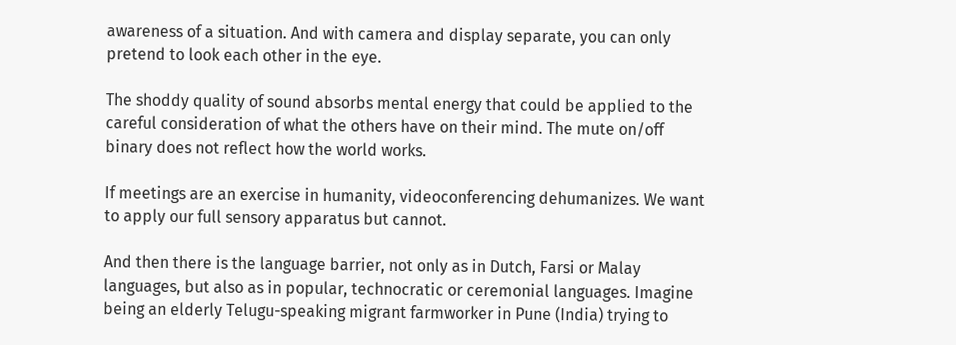awareness of a situation. And with camera and display separate, you can only pretend to look each other in the eye.

The shoddy quality of sound absorbs mental energy that could be applied to the careful consideration of what the others have on their mind. The mute on/off binary does not reflect how the world works.

If meetings are an exercise in humanity, videoconferencing dehumanizes. We want to apply our full sensory apparatus but cannot.

And then there is the language barrier, not only as in Dutch, Farsi or Malay languages, but also as in popular, technocratic or ceremonial languages. Imagine being an elderly Telugu-speaking migrant farmworker in Pune (India) trying to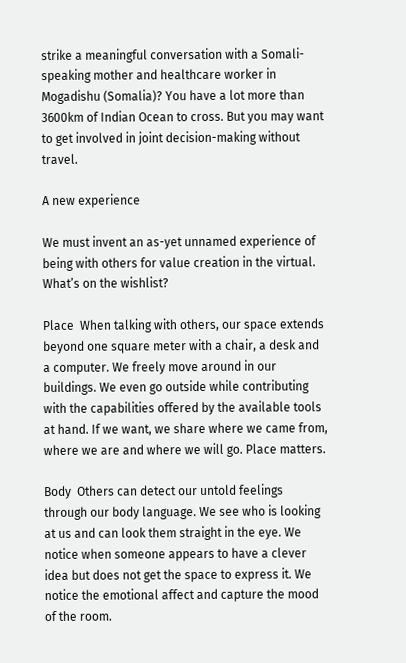strike a meaningful conversation with a Somali-speaking mother and healthcare worker in Mogadishu (Somalia)? You have a lot more than 3600km of Indian Ocean to cross. But you may want to get involved in joint decision-making without travel.

A new experience

We must invent an as-yet unnamed experience of being with others for value creation in the virtual. What’s on the wishlist?

Place  When talking with others, our space extends beyond one square meter with a chair, a desk and a computer. We freely move around in our buildings. We even go outside while contributing with the capabilities offered by the available tools at hand. If we want, we share where we came from, where we are and where we will go. Place matters.

Body  Others can detect our untold feelings through our body language. We see who is looking at us and can look them straight in the eye. We notice when someone appears to have a clever idea but does not get the space to express it. We notice the emotional affect and capture the mood of the room.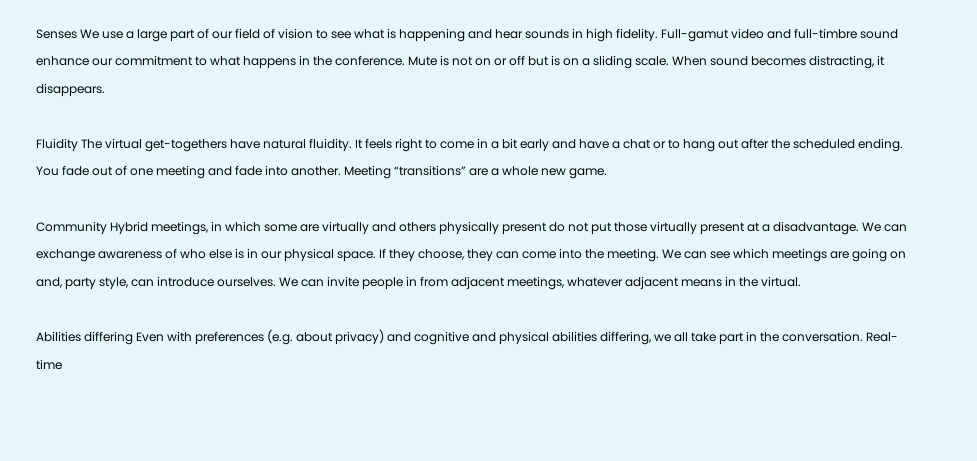Senses We use a large part of our field of vision to see what is happening and hear sounds in high fidelity. Full-gamut video and full-timbre sound enhance our commitment to what happens in the conference. Mute is not on or off but is on a sliding scale. When sound becomes distracting, it disappears.

Fluidity The virtual get-togethers have natural fluidity. It feels right to come in a bit early and have a chat or to hang out after the scheduled ending. You fade out of one meeting and fade into another. Meeting “transitions” are a whole new game.

Community Hybrid meetings, in which some are virtually and others physically present do not put those virtually present at a disadvantage. We can exchange awareness of who else is in our physical space. If they choose, they can come into the meeting. We can see which meetings are going on and, party style, can introduce ourselves. We can invite people in from adjacent meetings, whatever adjacent means in the virtual.

Abilities differing Even with preferences (e.g. about privacy) and cognitive and physical abilities differing, we all take part in the conversation. Real-time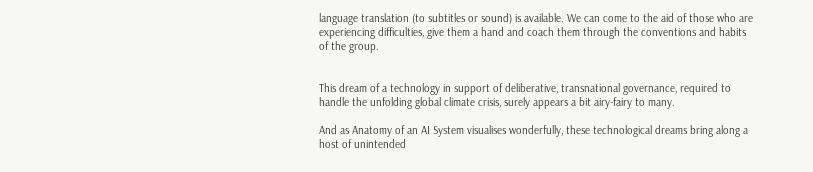language translation (to subtitles or sound) is available. We can come to the aid of those who are experiencing difficulties, give them a hand and coach them through the conventions and habits of the group.


This dream of a technology in support of deliberative, transnational governance, required to handle the unfolding global climate crisis, surely appears a bit airy-fairy to many.

And as Anatomy of an AI System visualises wonderfully, these technological dreams bring along a host of unintended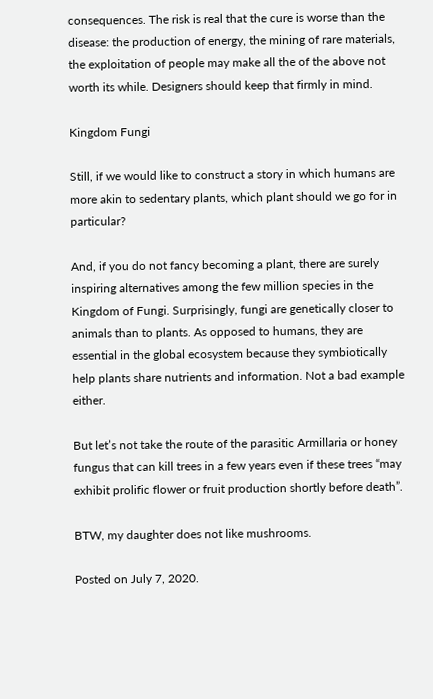consequences. The risk is real that the cure is worse than the disease: the production of energy, the mining of rare materials, the exploitation of people may make all the of the above not worth its while. Designers should keep that firmly in mind.

Kingdom Fungi

Still, if we would like to construct a story in which humans are more akin to sedentary plants, which plant should we go for in particular?

And, if you do not fancy becoming a plant, there are surely inspiring alternatives among the few million species in the Kingdom of Fungi. Surprisingly, fungi are genetically closer to animals than to plants. As opposed to humans, they are essential in the global ecosystem because they symbiotically help plants share nutrients and information. Not a bad example either.

But let’s not take the route of the parasitic Armillaria or honey fungus that can kill trees in a few years even if these trees “may exhibit prolific flower or fruit production shortly before death”.

BTW, my daughter does not like mushrooms.

Posted on July 7, 2020.